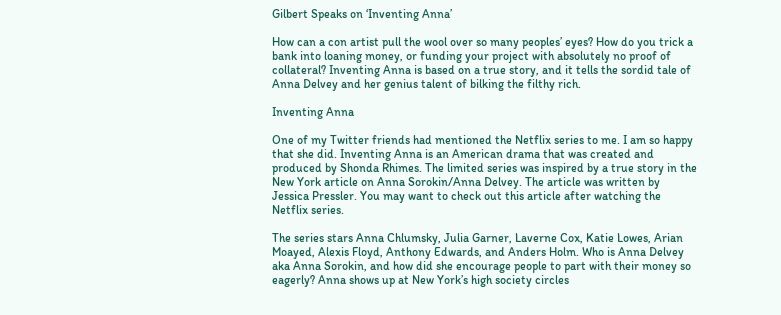Gilbert Speaks on ‘Inventing Anna’

How can a con artist pull the wool over so many peoples’ eyes? How do you trick a bank into loaning money, or funding your project with absolutely no proof of collateral? Inventing Anna is based on a true story, and it tells the sordid tale of Anna Delvey and her genius talent of bilking the filthy rich.

Inventing Anna

One of my Twitter friends had mentioned the Netflix series to me. I am so happy that she did. Inventing Anna is an American drama that was created and produced by Shonda Rhimes. The limited series was inspired by a true story in the New York article on Anna Sorokin/Anna Delvey. The article was written by Jessica Pressler. You may want to check out this article after watching the Netflix series.

The series stars Anna Chlumsky, Julia Garner, Laverne Cox, Katie Lowes, Arian Moayed, Alexis Floyd, Anthony Edwards, and Anders Holm. Who is Anna Delvey aka Anna Sorokin, and how did she encourage people to part with their money so eagerly? Anna shows up at New York’s high society circles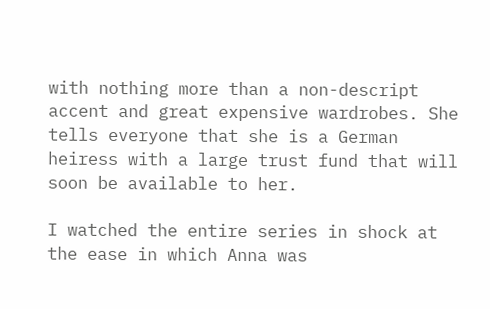with nothing more than a non-descript accent and great expensive wardrobes. She tells everyone that she is a German heiress with a large trust fund that will soon be available to her.

I watched the entire series in shock at the ease in which Anna was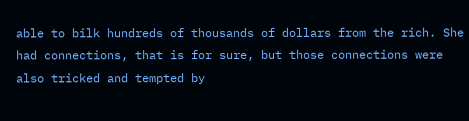able to bilk hundreds of thousands of dollars from the rich. She had connections, that is for sure, but those connections were also tricked and tempted by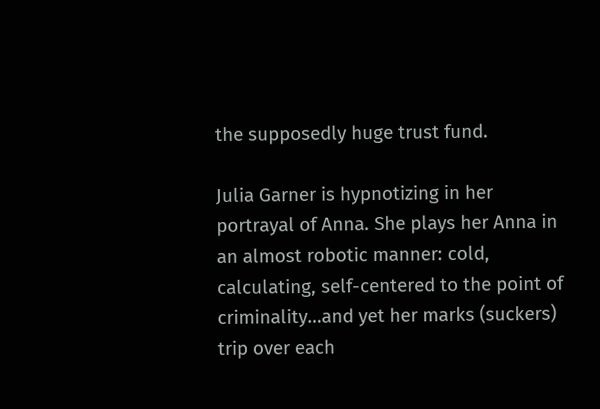the supposedly huge trust fund.

Julia Garner is hypnotizing in her portrayal of Anna. She plays her Anna in an almost robotic manner: cold, calculating, self-centered to the point of criminality…and yet her marks (suckers) trip over each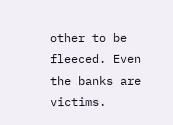other to be fleeced. Even the banks are victims.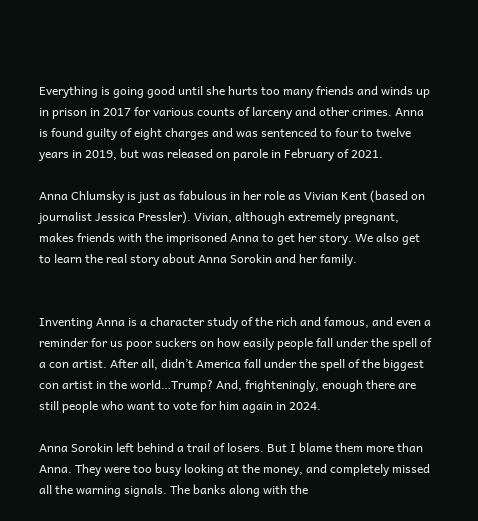Everything is going good until she hurts too many friends and winds up in prison in 2017 for various counts of larceny and other crimes. Anna is found guilty of eight charges and was sentenced to four to twelve years in 2019, but was released on parole in February of 2021.

Anna Chlumsky is just as fabulous in her role as Vivian Kent (based on journalist Jessica Pressler). Vivian, although extremely pregnant, makes friends with the imprisoned Anna to get her story. We also get to learn the real story about Anna Sorokin and her family.


Inventing Anna is a character study of the rich and famous, and even a reminder for us poor suckers on how easily people fall under the spell of a con artist. After all, didn’t America fall under the spell of the biggest con artist in the world…Trump? And, frighteningly, enough there are still people who want to vote for him again in 2024.

Anna Sorokin left behind a trail of losers. But I blame them more than Anna. They were too busy looking at the money, and completely missed all the warning signals. The banks along with the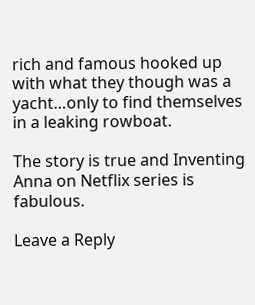rich and famous hooked up with what they though was a yacht…only to find themselves in a leaking rowboat.

The story is true and Inventing Anna on Netflix series is fabulous.

Leave a Reply